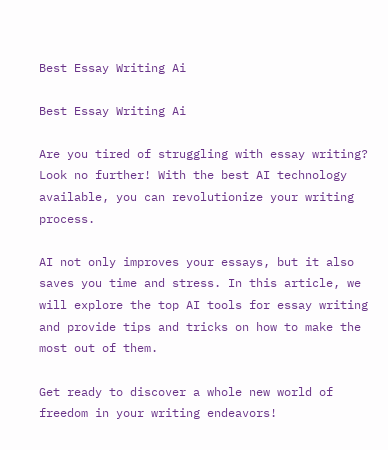Best Essay Writing Ai

Best Essay Writing Ai

Are you tired of struggling with essay writing? Look no further! With the best AI technology available, you can revolutionize your writing process.

AI not only improves your essays, but it also saves you time and stress. In this article, we will explore the top AI tools for essay writing and provide tips and tricks on how to make the most out of them.

Get ready to discover a whole new world of freedom in your writing endeavors!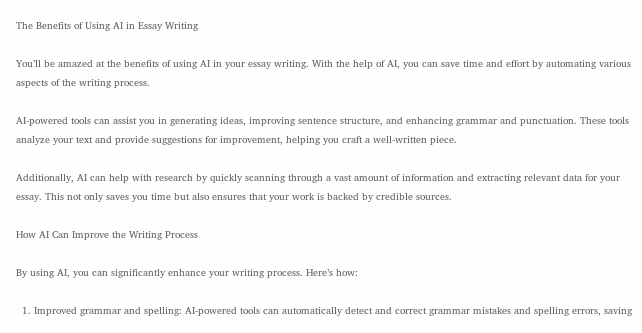The Benefits of Using AI in Essay Writing

You’ll be amazed at the benefits of using AI in your essay writing. With the help of AI, you can save time and effort by automating various aspects of the writing process.

AI-powered tools can assist you in generating ideas, improving sentence structure, and enhancing grammar and punctuation. These tools analyze your text and provide suggestions for improvement, helping you craft a well-written piece.

Additionally, AI can help with research by quickly scanning through a vast amount of information and extracting relevant data for your essay. This not only saves you time but also ensures that your work is backed by credible sources.

How AI Can Improve the Writing Process

By using AI, you can significantly enhance your writing process. Here’s how:

  1. Improved grammar and spelling: AI-powered tools can automatically detect and correct grammar mistakes and spelling errors, saving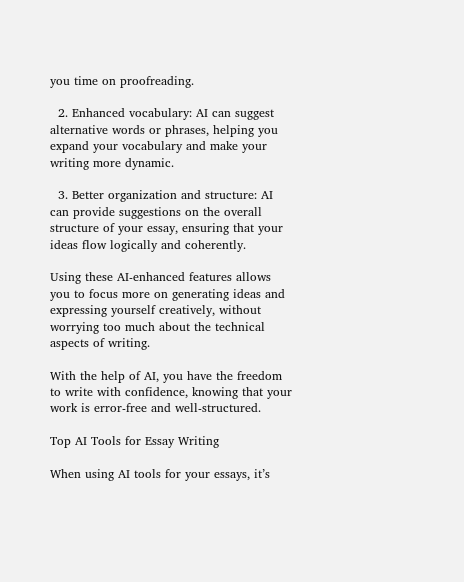you time on proofreading.

  2. Enhanced vocabulary: AI can suggest alternative words or phrases, helping you expand your vocabulary and make your writing more dynamic.

  3. Better organization and structure: AI can provide suggestions on the overall structure of your essay, ensuring that your ideas flow logically and coherently.

Using these AI-enhanced features allows you to focus more on generating ideas and expressing yourself creatively, without worrying too much about the technical aspects of writing.

With the help of AI, you have the freedom to write with confidence, knowing that your work is error-free and well-structured.

Top AI Tools for Essay Writing

When using AI tools for your essays, it’s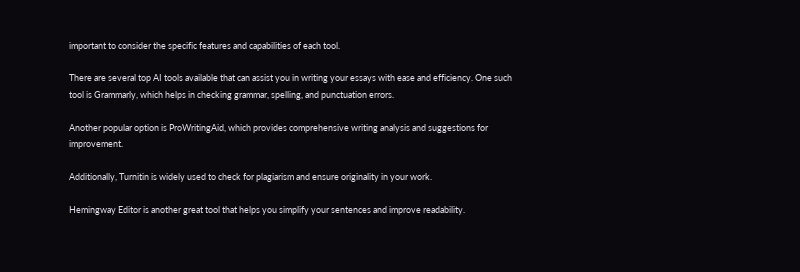important to consider the specific features and capabilities of each tool.

There are several top AI tools available that can assist you in writing your essays with ease and efficiency. One such tool is Grammarly, which helps in checking grammar, spelling, and punctuation errors.

Another popular option is ProWritingAid, which provides comprehensive writing analysis and suggestions for improvement.

Additionally, Turnitin is widely used to check for plagiarism and ensure originality in your work.

Hemingway Editor is another great tool that helps you simplify your sentences and improve readability.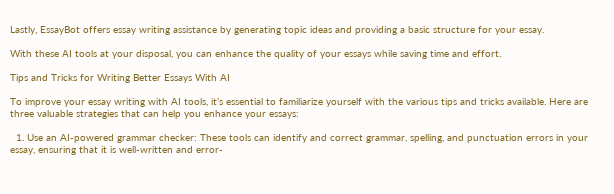Lastly, EssayBot offers essay writing assistance by generating topic ideas and providing a basic structure for your essay.

With these AI tools at your disposal, you can enhance the quality of your essays while saving time and effort.

Tips and Tricks for Writing Better Essays With AI

To improve your essay writing with AI tools, it’s essential to familiarize yourself with the various tips and tricks available. Here are three valuable strategies that can help you enhance your essays:

  1. Use an AI-powered grammar checker: These tools can identify and correct grammar, spelling, and punctuation errors in your essay, ensuring that it is well-written and error-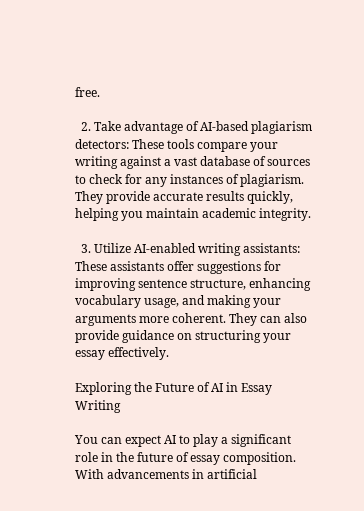free.

  2. Take advantage of AI-based plagiarism detectors: These tools compare your writing against a vast database of sources to check for any instances of plagiarism. They provide accurate results quickly, helping you maintain academic integrity.

  3. Utilize AI-enabled writing assistants: These assistants offer suggestions for improving sentence structure, enhancing vocabulary usage, and making your arguments more coherent. They can also provide guidance on structuring your essay effectively.

Exploring the Future of AI in Essay Writing

You can expect AI to play a significant role in the future of essay composition. With advancements in artificial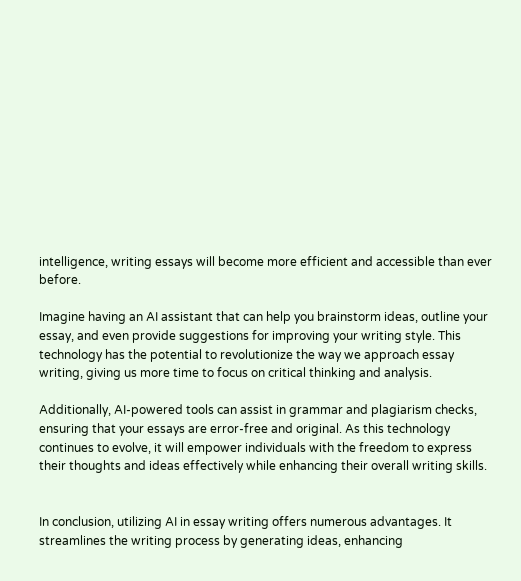intelligence, writing essays will become more efficient and accessible than ever before.

Imagine having an AI assistant that can help you brainstorm ideas, outline your essay, and even provide suggestions for improving your writing style. This technology has the potential to revolutionize the way we approach essay writing, giving us more time to focus on critical thinking and analysis.

Additionally, AI-powered tools can assist in grammar and plagiarism checks, ensuring that your essays are error-free and original. As this technology continues to evolve, it will empower individuals with the freedom to express their thoughts and ideas effectively while enhancing their overall writing skills.


In conclusion, utilizing AI in essay writing offers numerous advantages. It streamlines the writing process by generating ideas, enhancing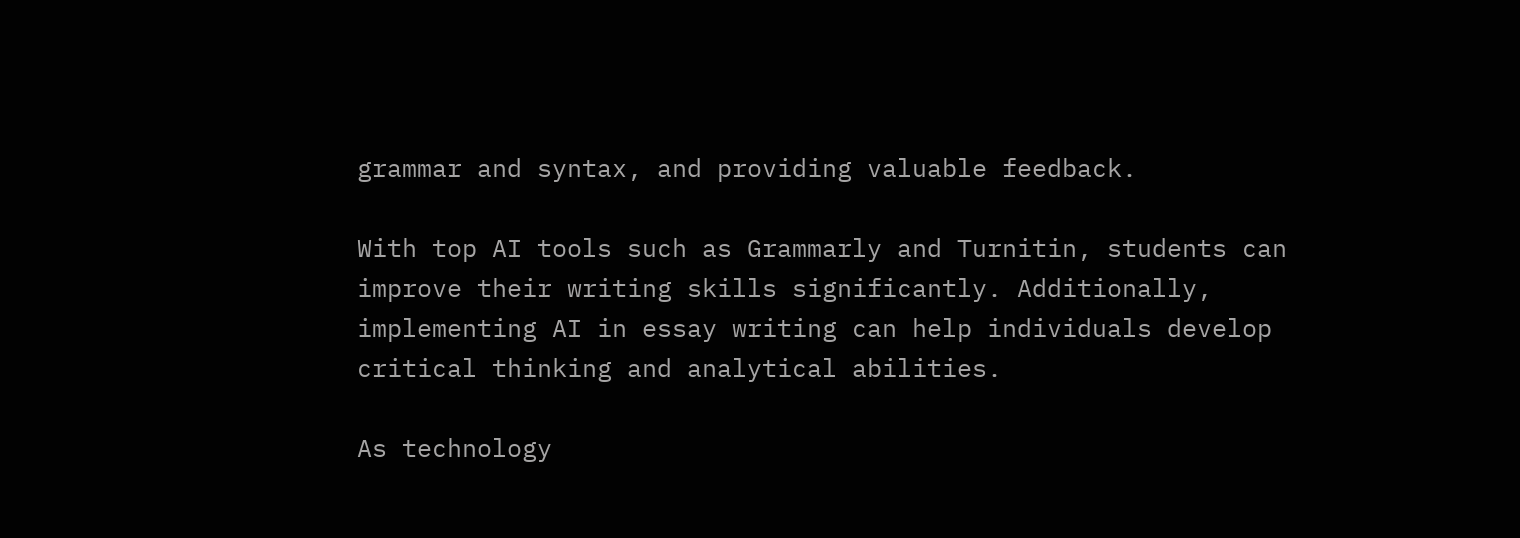grammar and syntax, and providing valuable feedback.

With top AI tools such as Grammarly and Turnitin, students can improve their writing skills significantly. Additionally, implementing AI in essay writing can help individuals develop critical thinking and analytical abilities.

As technology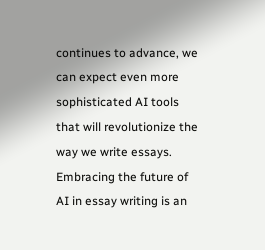continues to advance, we can expect even more sophisticated AI tools that will revolutionize the way we write essays. Embracing the future of AI in essay writing is an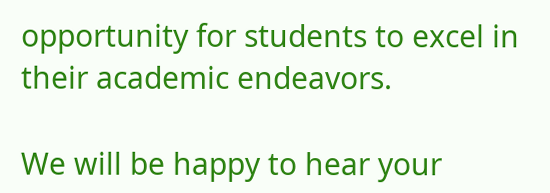opportunity for students to excel in their academic endeavors.

We will be happy to hear your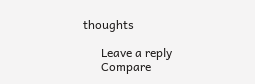thoughts

      Leave a reply
      Compare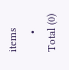items
      • Total (0)